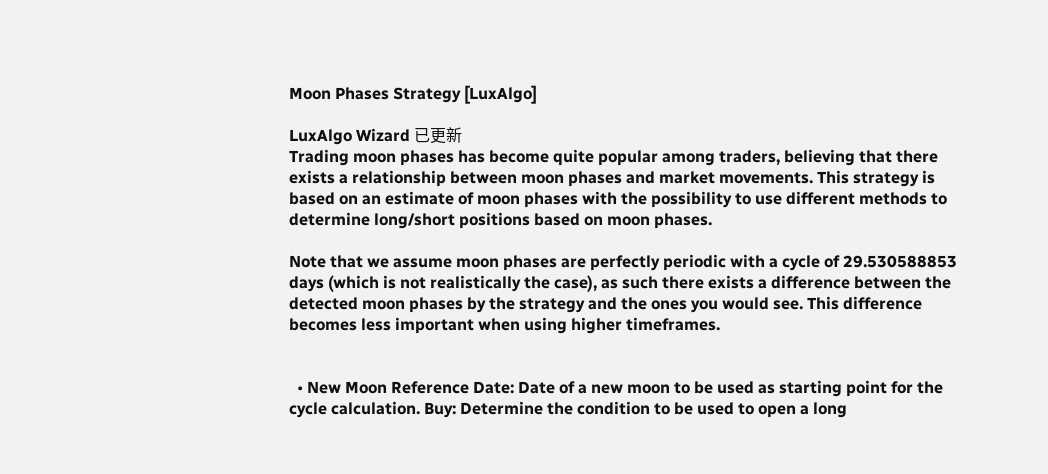Moon Phases Strategy [LuxAlgo]

LuxAlgo Wizard 已更新
Trading moon phases has become quite popular among traders, believing that there exists a relationship between moon phases and market movements. This strategy is based on an estimate of moon phases with the possibility to use different methods to determine long/short positions based on moon phases.

Note that we assume moon phases are perfectly periodic with a cycle of 29.530588853 days (which is not realistically the case), as such there exists a difference between the detected moon phases by the strategy and the ones you would see. This difference becomes less important when using higher timeframes.


  • New Moon Reference Date: Date of a new moon to be used as starting point for the cycle calculation. Buy: Determine the condition to be used to open a long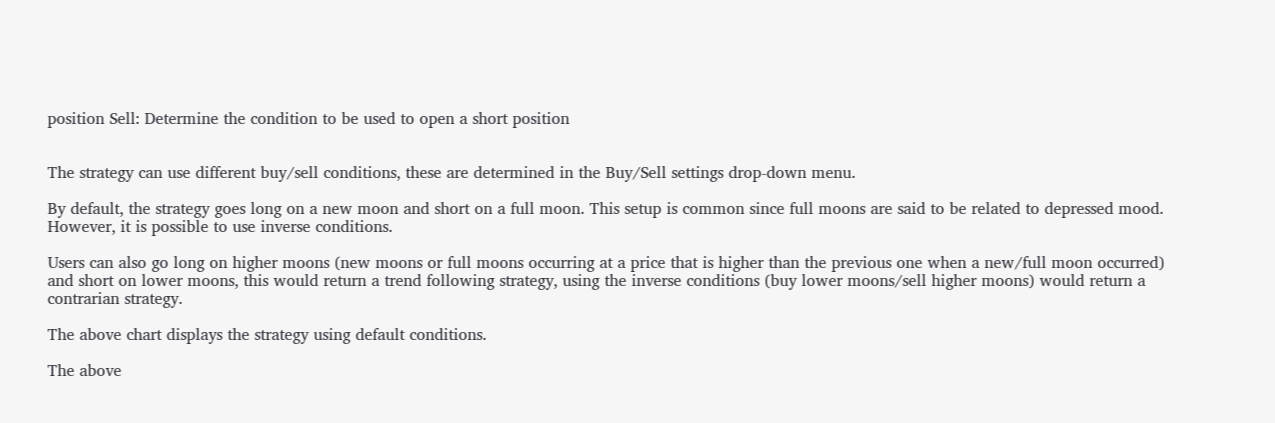position Sell: Determine the condition to be used to open a short position


The strategy can use different buy/sell conditions, these are determined in the Buy/Sell settings drop-down menu.

By default, the strategy goes long on a new moon and short on a full moon. This setup is common since full moons are said to be related to depressed mood. However, it is possible to use inverse conditions.

Users can also go long on higher moons (new moons or full moons occurring at a price that is higher than the previous one when a new/full moon occurred) and short on lower moons, this would return a trend following strategy, using the inverse conditions (buy lower moons/sell higher moons) would return a contrarian strategy.

The above chart displays the strategy using default conditions.

The above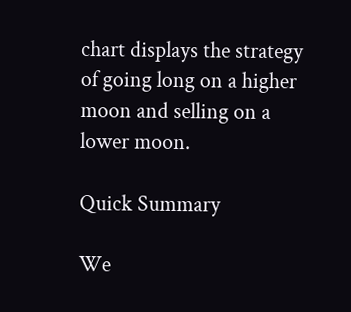chart displays the strategy of going long on a higher moon and selling on a lower moon.

Quick Summary

We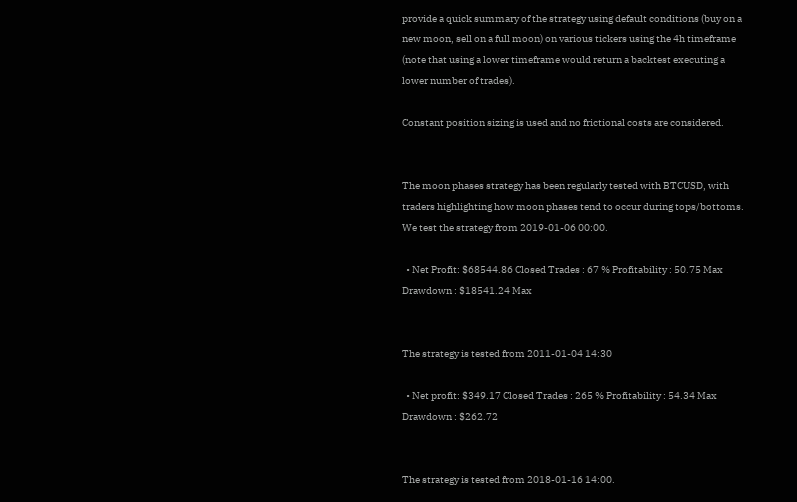provide a quick summary of the strategy using default conditions (buy on a new moon, sell on a full moon) on various tickers using the 4h timeframe (note that using a lower timeframe would return a backtest executing a lower number of trades).

Constant position sizing is used and no frictional costs are considered.


The moon phases strategy has been regularly tested with BTCUSD, with traders highlighting how moon phases tend to occur during tops/bottoms. We test the strategy from 2019-01-06 00:00.

  • Net Profit: $68544.86 Closed Trades : 67 % Profitability : 50.75 Max Drawdown : $18541.24 Max


The strategy is tested from 2011-01-04 14:30

  • Net profit: $349.17 Closed Trades : 265 % Profitability : 54.34 Max Drawdown : $262.72


The strategy is tested from 2018-01-16 14:00.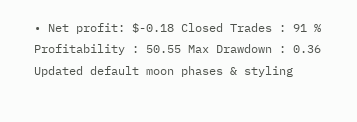• Net profit: $-0.18 Closed Trades : 91 % Profitability : 50.55 Max Drawdown : 0.36
Updated default moon phases & styling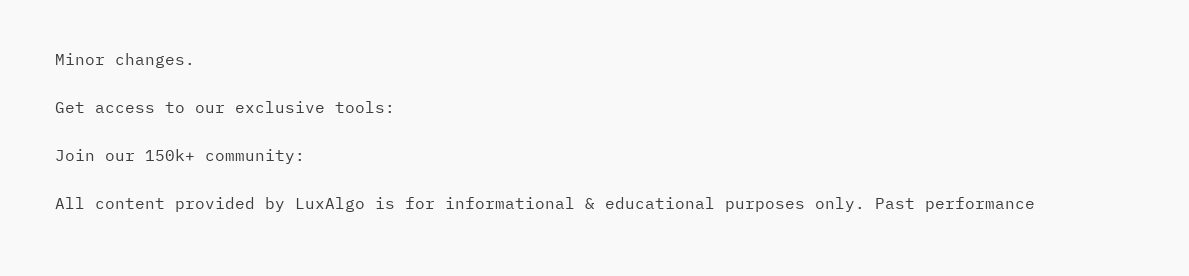Minor changes.

Get access to our exclusive tools:

Join our 150k+ community:

All content provided by LuxAlgo is for informational & educational purposes only. Past performance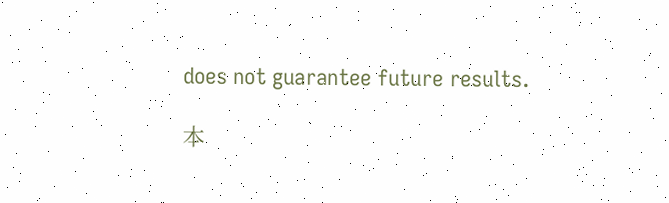does not guarantee future results.

本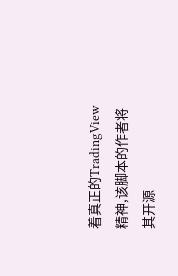着真正的TradingView精神,该脚本的作者将其开源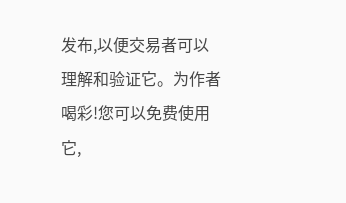发布,以便交易者可以理解和验证它。为作者喝彩!您可以免费使用它,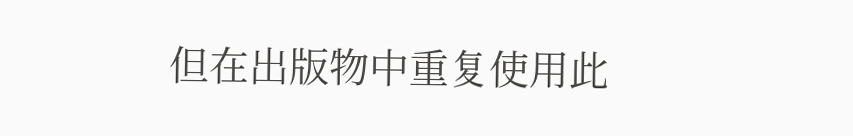但在出版物中重复使用此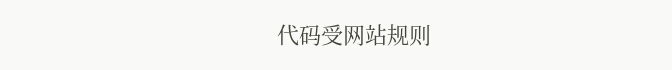代码受网站规则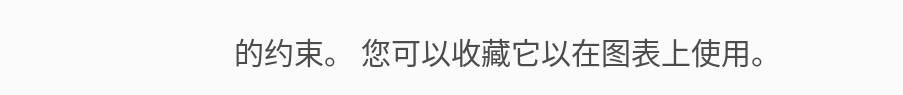的约束。 您可以收藏它以在图表上使用。